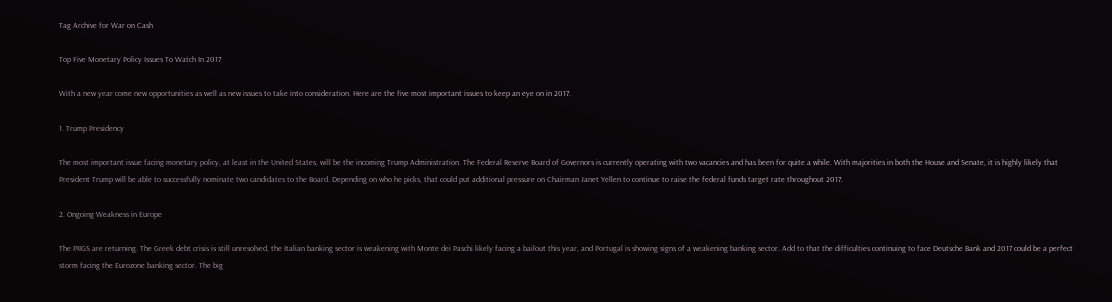Tag Archive for War on Cash

Top Five Monetary Policy Issues To Watch In 2017

With a new year come new opportunities as well as new issues to take into consideration. Here are the five most important issues to keep an eye on in 2017.

1. Trump Presidency

The most important issue facing monetary policy, at least in the United States, will be the incoming Trump Administration. The Federal Reserve Board of Governors is currently operating with two vacancies and has been for quite a while. With majorities in both the House and Senate, it is highly likely that President Trump will be able to successfully nominate two candidates to the Board. Depending on who he picks, that could put additional pressure on Chairman Janet Yellen to continue to raise the federal funds target rate throughout 2017.

2. Ongoing Weakness in Europe

The PIIGS are returning. The Greek debt crisis is still unresolved, the Italian banking sector is weakening with Monte dei Paschi likely facing a bailout this year, and Portugal is showing signs of a weakening banking sector. Add to that the difficulties continuing to face Deutsche Bank and 2017 could be a perfect storm facing the Eurozone banking sector. The big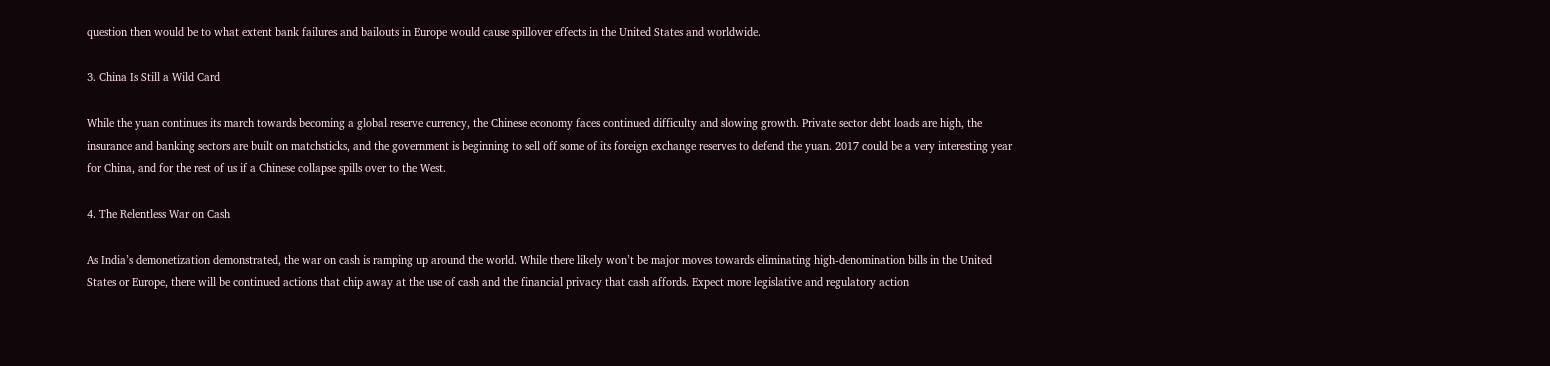question then would be to what extent bank failures and bailouts in Europe would cause spillover effects in the United States and worldwide.

3. China Is Still a Wild Card

While the yuan continues its march towards becoming a global reserve currency, the Chinese economy faces continued difficulty and slowing growth. Private sector debt loads are high, the insurance and banking sectors are built on matchsticks, and the government is beginning to sell off some of its foreign exchange reserves to defend the yuan. 2017 could be a very interesting year for China, and for the rest of us if a Chinese collapse spills over to the West.

4. The Relentless War on Cash

As India’s demonetization demonstrated, the war on cash is ramping up around the world. While there likely won’t be major moves towards eliminating high-denomination bills in the United States or Europe, there will be continued actions that chip away at the use of cash and the financial privacy that cash affords. Expect more legislative and regulatory action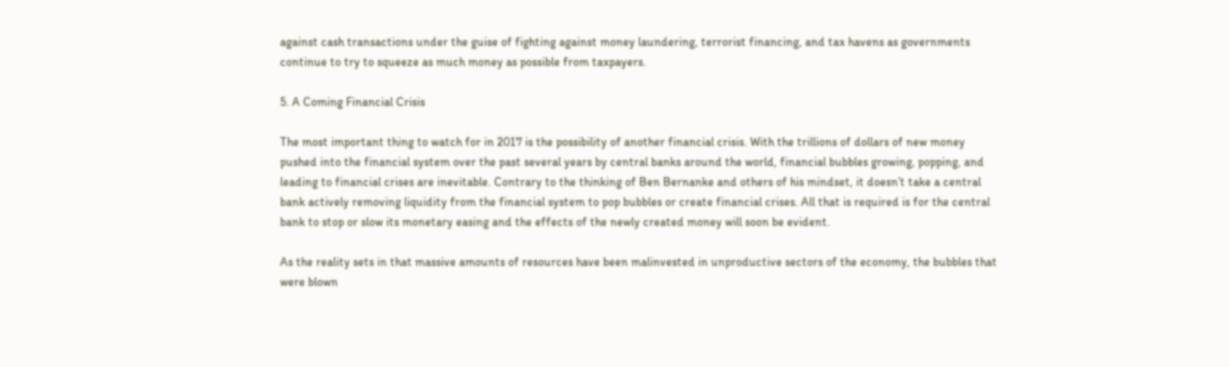against cash transactions under the guise of fighting against money laundering, terrorist financing, and tax havens as governments continue to try to squeeze as much money as possible from taxpayers.

5. A Coming Financial Crisis

The most important thing to watch for in 2017 is the possibility of another financial crisis. With the trillions of dollars of new money pushed into the financial system over the past several years by central banks around the world, financial bubbles growing, popping, and leading to financial crises are inevitable. Contrary to the thinking of Ben Bernanke and others of his mindset, it doesn’t take a central bank actively removing liquidity from the financial system to pop bubbles or create financial crises. All that is required is for the central bank to stop or slow its monetary easing and the effects of the newly created money will soon be evident.

As the reality sets in that massive amounts of resources have been malinvested in unproductive sectors of the economy, the bubbles that were blown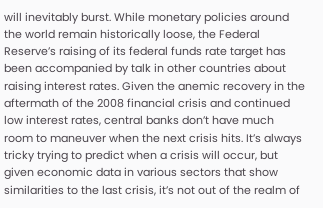will inevitably burst. While monetary policies around the world remain historically loose, the Federal Reserve’s raising of its federal funds rate target has been accompanied by talk in other countries about raising interest rates. Given the anemic recovery in the aftermath of the 2008 financial crisis and continued low interest rates, central banks don’t have much room to maneuver when the next crisis hits. It’s always tricky trying to predict when a crisis will occur, but given economic data in various sectors that show similarities to the last crisis, it’s not out of the realm of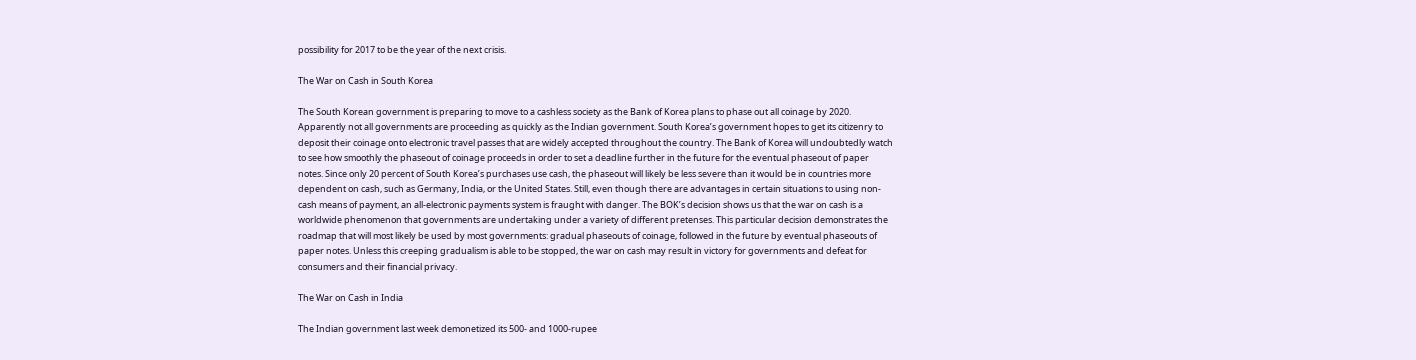possibility for 2017 to be the year of the next crisis.

The War on Cash in South Korea

The South Korean government is preparing to move to a cashless society as the Bank of Korea plans to phase out all coinage by 2020. Apparently not all governments are proceeding as quickly as the Indian government. South Korea’s government hopes to get its citizenry to deposit their coinage onto electronic travel passes that are widely accepted throughout the country. The Bank of Korea will undoubtedly watch to see how smoothly the phaseout of coinage proceeds in order to set a deadline further in the future for the eventual phaseout of paper notes. Since only 20 percent of South Korea’s purchases use cash, the phaseout will likely be less severe than it would be in countries more dependent on cash, such as Germany, India, or the United States. Still, even though there are advantages in certain situations to using non-cash means of payment, an all-electronic payments system is fraught with danger. The BOK’s decision shows us that the war on cash is a worldwide phenomenon that governments are undertaking under a variety of different pretenses. This particular decision demonstrates the roadmap that will most likely be used by most governments: gradual phaseouts of coinage, followed in the future by eventual phaseouts of paper notes. Unless this creeping gradualism is able to be stopped, the war on cash may result in victory for governments and defeat for consumers and their financial privacy.

The War on Cash in India

The Indian government last week demonetized its 500- and 1000-rupee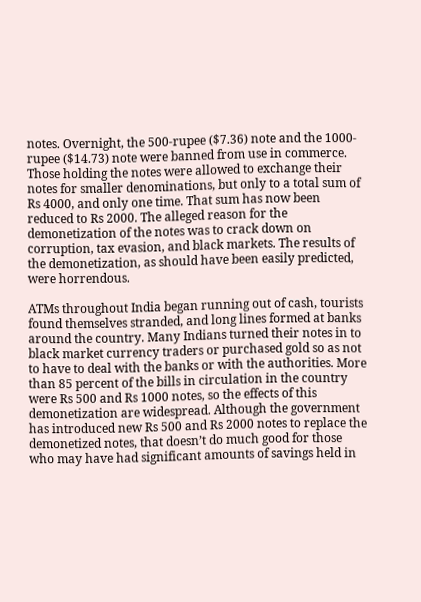notes. Overnight, the 500-rupee ($7.36) note and the 1000-rupee ($14.73) note were banned from use in commerce. Those holding the notes were allowed to exchange their notes for smaller denominations, but only to a total sum of Rs 4000, and only one time. That sum has now been reduced to Rs 2000. The alleged reason for the demonetization of the notes was to crack down on corruption, tax evasion, and black markets. The results of the demonetization, as should have been easily predicted, were horrendous.

ATMs throughout India began running out of cash, tourists found themselves stranded, and long lines formed at banks around the country. Many Indians turned their notes in to black market currency traders or purchased gold so as not to have to deal with the banks or with the authorities. More than 85 percent of the bills in circulation in the country were Rs 500 and Rs 1000 notes, so the effects of this demonetization are widespread. Although the government has introduced new Rs 500 and Rs 2000 notes to replace the demonetized notes, that doesn’t do much good for those who may have had significant amounts of savings held in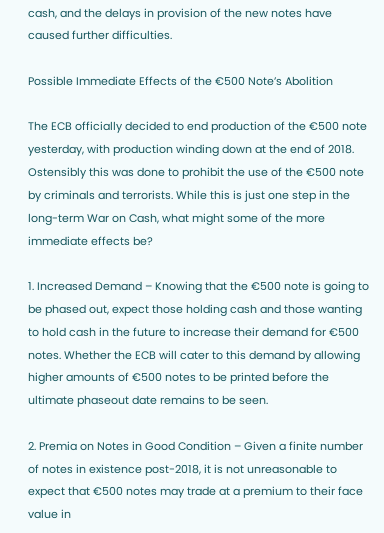cash, and the delays in provision of the new notes have caused further difficulties.

Possible Immediate Effects of the €500 Note’s Abolition

The ECB officially decided to end production of the €500 note yesterday, with production winding down at the end of 2018. Ostensibly this was done to prohibit the use of the €500 note by criminals and terrorists. While this is just one step in the long-term War on Cash, what might some of the more immediate effects be?

1. Increased Demand – Knowing that the €500 note is going to be phased out, expect those holding cash and those wanting to hold cash in the future to increase their demand for €500 notes. Whether the ECB will cater to this demand by allowing higher amounts of €500 notes to be printed before the ultimate phaseout date remains to be seen.

2. Premia on Notes in Good Condition – Given a finite number of notes in existence post-2018, it is not unreasonable to expect that €500 notes may trade at a premium to their face value in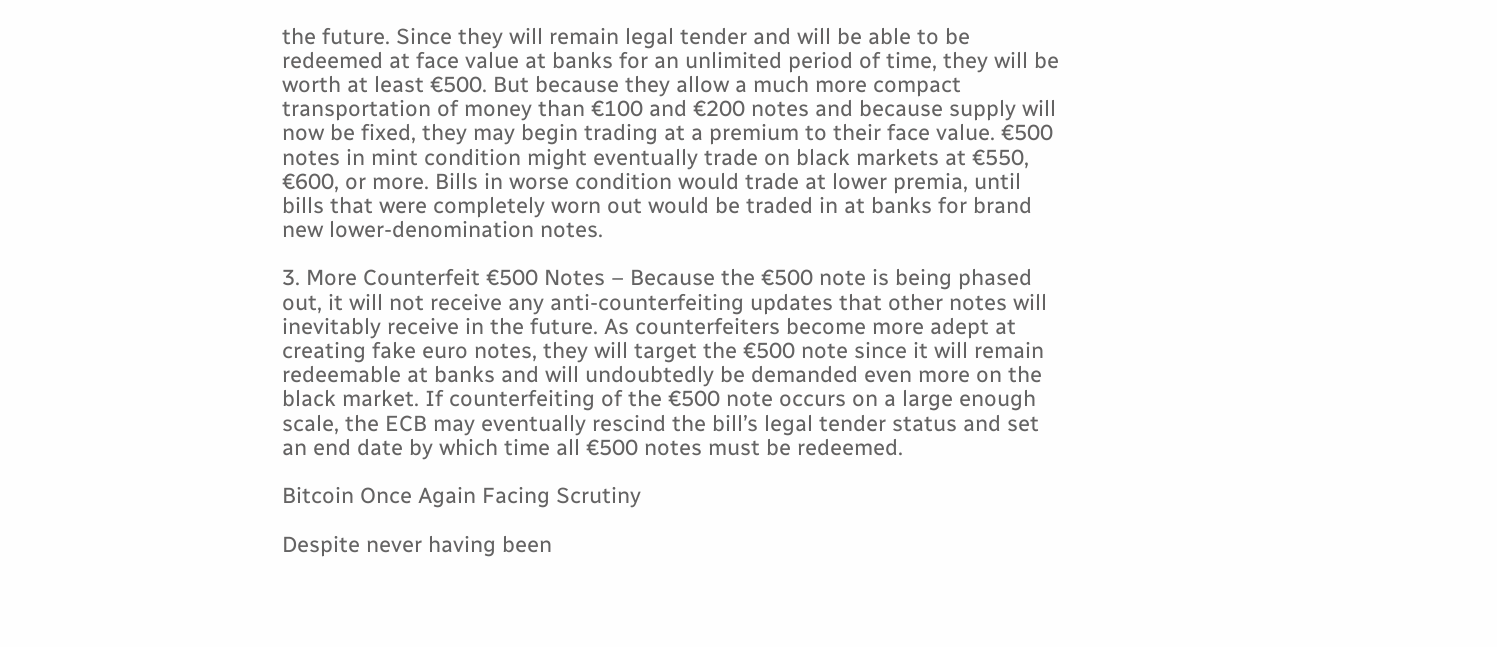the future. Since they will remain legal tender and will be able to be redeemed at face value at banks for an unlimited period of time, they will be worth at least €500. But because they allow a much more compact transportation of money than €100 and €200 notes and because supply will now be fixed, they may begin trading at a premium to their face value. €500 notes in mint condition might eventually trade on black markets at €550, €600, or more. Bills in worse condition would trade at lower premia, until bills that were completely worn out would be traded in at banks for brand new lower-denomination notes.

3. More Counterfeit €500 Notes – Because the €500 note is being phased out, it will not receive any anti-counterfeiting updates that other notes will inevitably receive in the future. As counterfeiters become more adept at creating fake euro notes, they will target the €500 note since it will remain redeemable at banks and will undoubtedly be demanded even more on the black market. If counterfeiting of the €500 note occurs on a large enough scale, the ECB may eventually rescind the bill’s legal tender status and set an end date by which time all €500 notes must be redeemed.

Bitcoin Once Again Facing Scrutiny

Despite never having been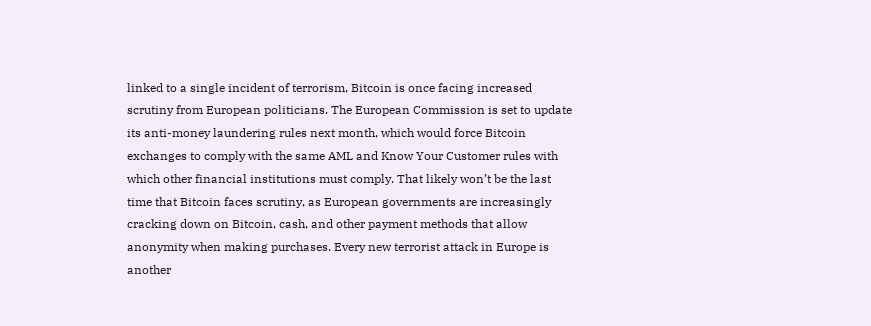linked to a single incident of terrorism, Bitcoin is once facing increased scrutiny from European politicians. The European Commission is set to update its anti-money laundering rules next month, which would force Bitcoin exchanges to comply with the same AML and Know Your Customer rules with which other financial institutions must comply. That likely won’t be the last time that Bitcoin faces scrutiny, as European governments are increasingly cracking down on Bitcoin, cash, and other payment methods that allow anonymity when making purchases. Every new terrorist attack in Europe is another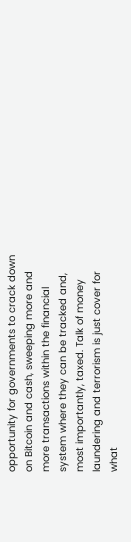opportunity for governments to crack down on Bitcoin and cash, sweeping more and more transactions within the financial system where they can be tracked and, most importantly, taxed. Talk of money laundering and terrorism is just cover for what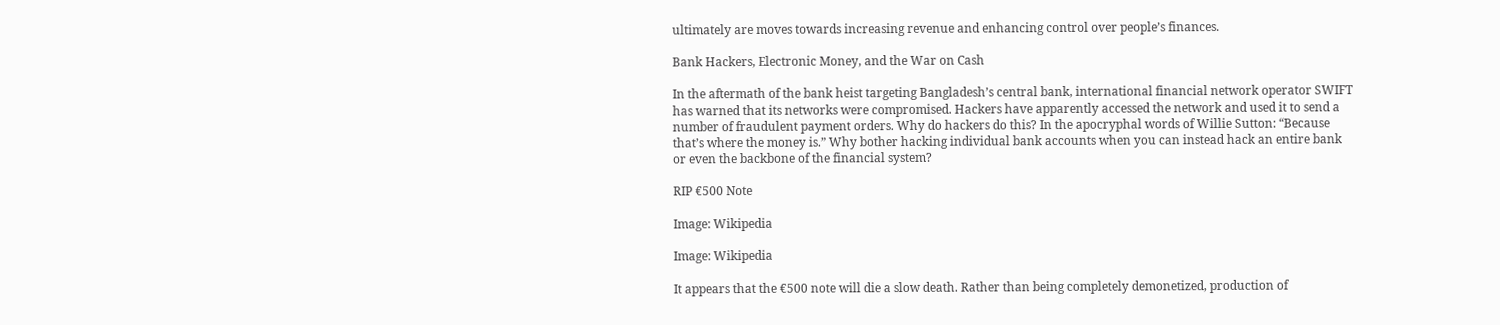ultimately are moves towards increasing revenue and enhancing control over people’s finances.

Bank Hackers, Electronic Money, and the War on Cash

In the aftermath of the bank heist targeting Bangladesh’s central bank, international financial network operator SWIFT has warned that its networks were compromised. Hackers have apparently accessed the network and used it to send a number of fraudulent payment orders. Why do hackers do this? In the apocryphal words of Willie Sutton: “Because that’s where the money is.” Why bother hacking individual bank accounts when you can instead hack an entire bank or even the backbone of the financial system?

RIP €500 Note

Image: Wikipedia

Image: Wikipedia

It appears that the €500 note will die a slow death. Rather than being completely demonetized, production of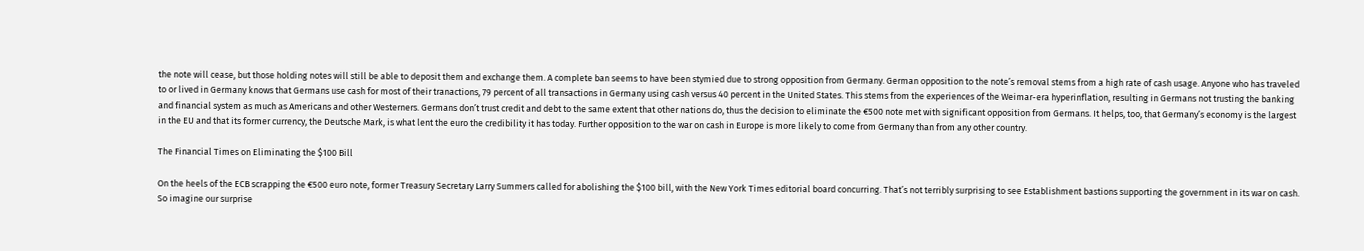the note will cease, but those holding notes will still be able to deposit them and exchange them. A complete ban seems to have been stymied due to strong opposition from Germany. German opposition to the note’s removal stems from a high rate of cash usage. Anyone who has traveled to or lived in Germany knows that Germans use cash for most of their tranactions, 79 percent of all transactions in Germany using cash versus 40 percent in the United States. This stems from the experiences of the Weimar-era hyperinflation, resulting in Germans not trusting the banking and financial system as much as Americans and other Westerners. Germans don’t trust credit and debt to the same extent that other nations do, thus the decision to eliminate the €500 note met with significant opposition from Germans. It helps, too, that Germany’s economy is the largest in the EU and that its former currency, the Deutsche Mark, is what lent the euro the credibility it has today. Further opposition to the war on cash in Europe is more likely to come from Germany than from any other country.

The Financial Times on Eliminating the $100 Bill

On the heels of the ECB scrapping the €500 euro note, former Treasury Secretary Larry Summers called for abolishing the $100 bill, with the New York Times editorial board concurring. That’s not terribly surprising to see Establishment bastions supporting the government in its war on cash. So imagine our surprise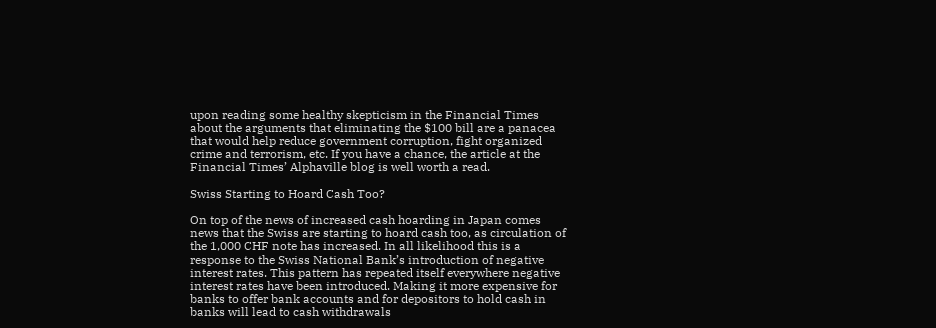upon reading some healthy skepticism in the Financial Times about the arguments that eliminating the $100 bill are a panacea that would help reduce government corruption, fight organized crime and terrorism, etc. If you have a chance, the article at the Financial Times’ Alphaville blog is well worth a read.

Swiss Starting to Hoard Cash Too?

On top of the news of increased cash hoarding in Japan comes news that the Swiss are starting to hoard cash too, as circulation of the 1,000 CHF note has increased. In all likelihood this is a response to the Swiss National Bank’s introduction of negative interest rates. This pattern has repeated itself everywhere negative interest rates have been introduced. Making it more expensive for banks to offer bank accounts and for depositors to hold cash in banks will lead to cash withdrawals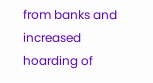from banks and increased hoarding of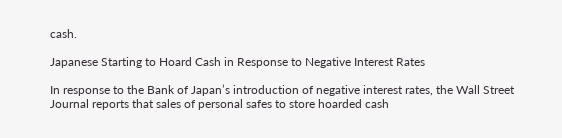cash.

Japanese Starting to Hoard Cash in Response to Negative Interest Rates

In response to the Bank of Japan’s introduction of negative interest rates, the Wall Street Journal reports that sales of personal safes to store hoarded cash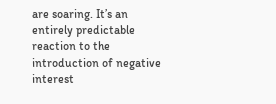are soaring. It’s an entirely predictable reaction to the introduction of negative interest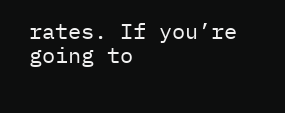rates. If you’re going to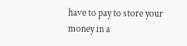have to pay to store your money in a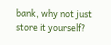bank, why not just store it yourself?